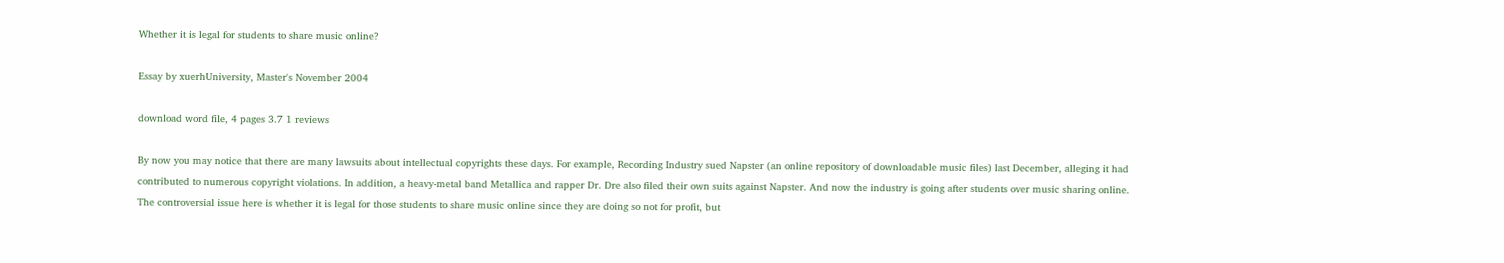Whether it is legal for students to share music online?

Essay by xuerhUniversity, Master's November 2004

download word file, 4 pages 3.7 1 reviews

By now you may notice that there are many lawsuits about intellectual copyrights these days. For example, Recording Industry sued Napster (an online repository of downloadable music files) last December, alleging it had contributed to numerous copyright violations. In addition, a heavy-metal band Metallica and rapper Dr. Dre also filed their own suits against Napster. And now the industry is going after students over music sharing online. The controversial issue here is whether it is legal for those students to share music online since they are doing so not for profit, but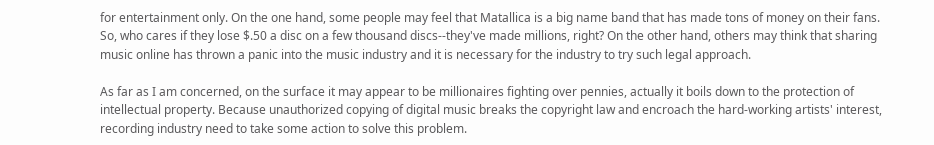for entertainment only. On the one hand, some people may feel that Matallica is a big name band that has made tons of money on their fans. So, who cares if they lose $.50 a disc on a few thousand discs--they've made millions, right? On the other hand, others may think that sharing music online has thrown a panic into the music industry and it is necessary for the industry to try such legal approach.

As far as I am concerned, on the surface it may appear to be millionaires fighting over pennies, actually it boils down to the protection of intellectual property. Because unauthorized copying of digital music breaks the copyright law and encroach the hard-working artists' interest, recording industry need to take some action to solve this problem.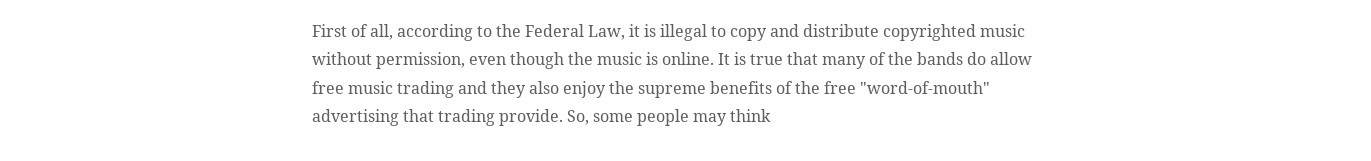First of all, according to the Federal Law, it is illegal to copy and distribute copyrighted music without permission, even though the music is online. It is true that many of the bands do allow free music trading and they also enjoy the supreme benefits of the free "word-of-mouth" advertising that trading provide. So, some people may think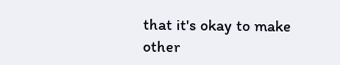that it's okay to make other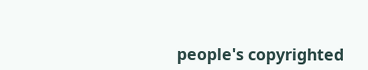people's copyrighted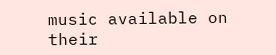music available on their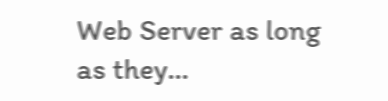Web Server as long as they...